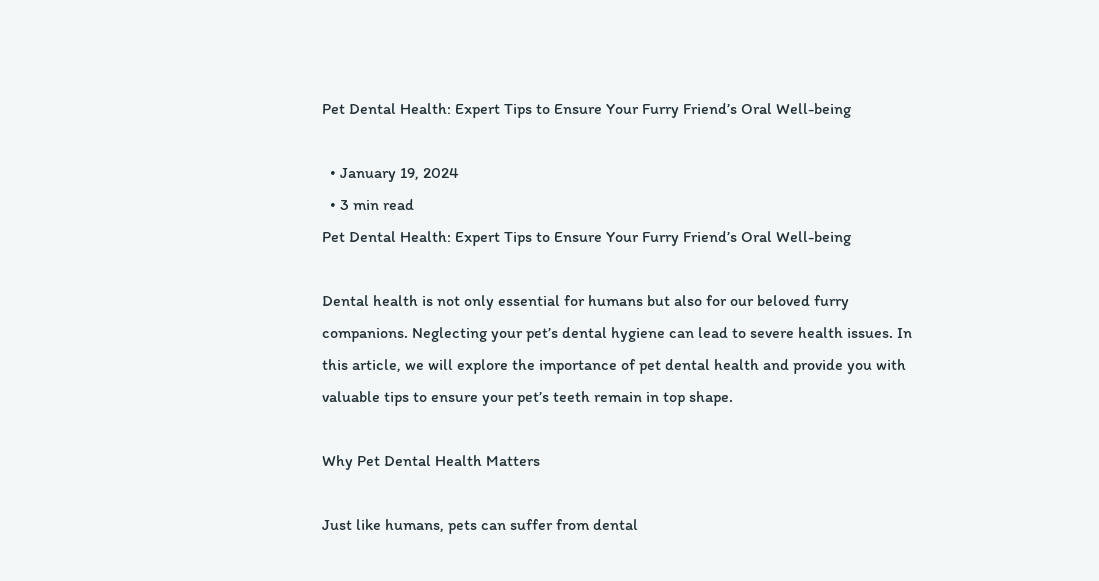Pet Dental Health: Expert Tips to Ensure Your Furry Friend’s Oral Well-being

  • January 19, 2024
  • 3 min read
Pet Dental Health: Expert Tips to Ensure Your Furry Friend’s Oral Well-being

Dental health is not only essential for humans but also for our beloved furry companions. Neglecting your pet’s dental hygiene can lead to severe health issues. In this article, we will explore the importance of pet dental health and provide you with valuable tips to ensure your pet’s teeth remain in top shape.

Why Pet Dental Health Matters

Just like humans, pets can suffer from dental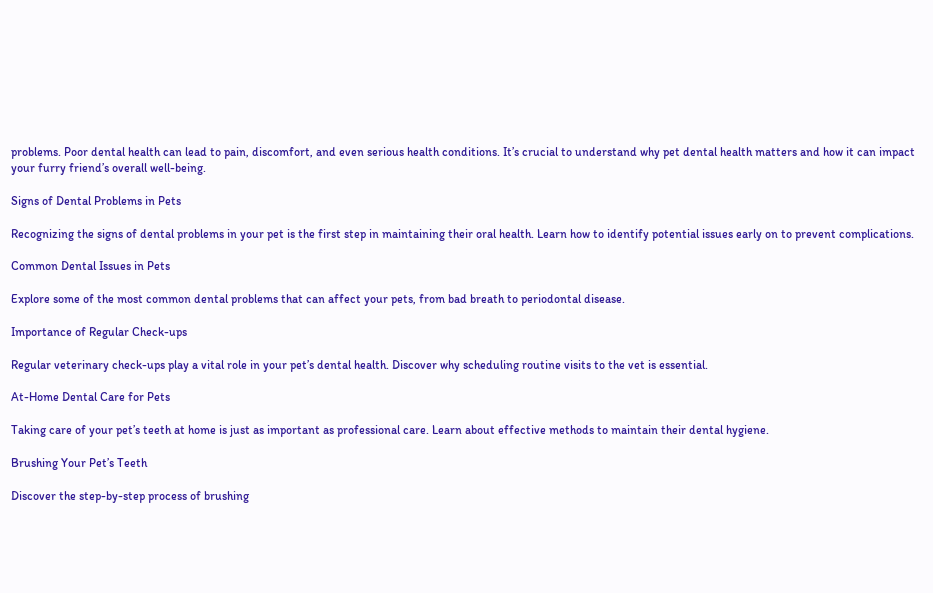problems. Poor dental health can lead to pain, discomfort, and even serious health conditions. It’s crucial to understand why pet dental health matters and how it can impact your furry friend’s overall well-being.

Signs of Dental Problems in Pets

Recognizing the signs of dental problems in your pet is the first step in maintaining their oral health. Learn how to identify potential issues early on to prevent complications.

Common Dental Issues in Pets

Explore some of the most common dental problems that can affect your pets, from bad breath to periodontal disease.

Importance of Regular Check-ups

Regular veterinary check-ups play a vital role in your pet’s dental health. Discover why scheduling routine visits to the vet is essential.

At-Home Dental Care for Pets

Taking care of your pet’s teeth at home is just as important as professional care. Learn about effective methods to maintain their dental hygiene.

Brushing Your Pet’s Teeth

Discover the step-by-step process of brushing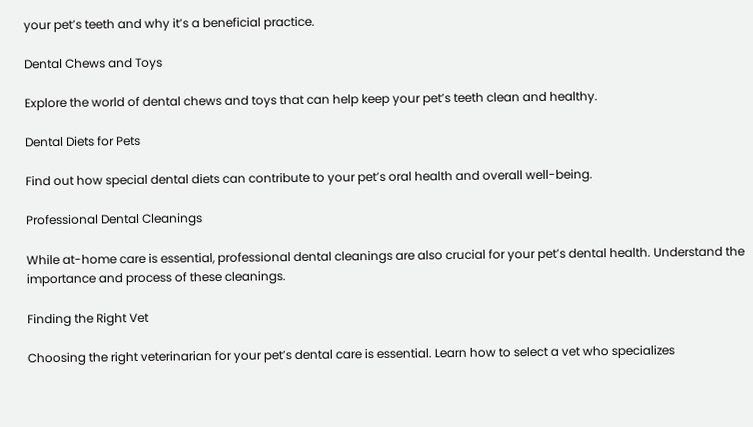your pet’s teeth and why it’s a beneficial practice.

Dental Chews and Toys

Explore the world of dental chews and toys that can help keep your pet’s teeth clean and healthy.

Dental Diets for Pets

Find out how special dental diets can contribute to your pet’s oral health and overall well-being.

Professional Dental Cleanings

While at-home care is essential, professional dental cleanings are also crucial for your pet’s dental health. Understand the importance and process of these cleanings.

Finding the Right Vet

Choosing the right veterinarian for your pet’s dental care is essential. Learn how to select a vet who specializes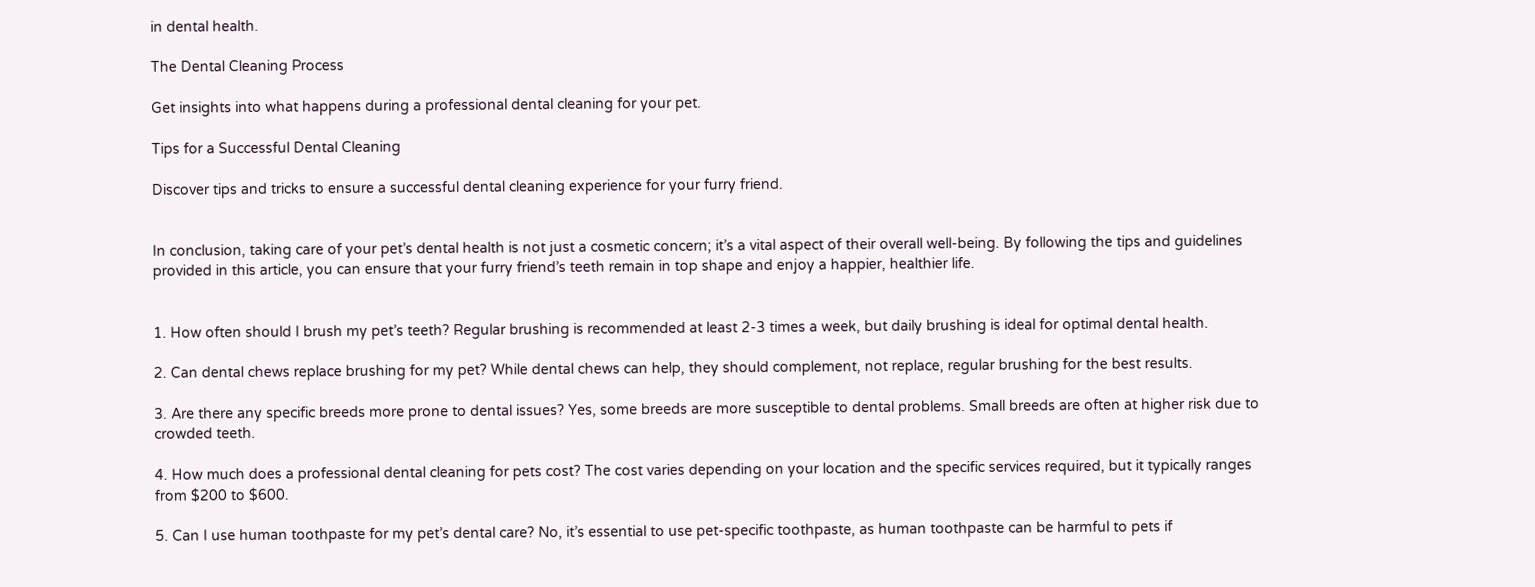in dental health.

The Dental Cleaning Process

Get insights into what happens during a professional dental cleaning for your pet.

Tips for a Successful Dental Cleaning

Discover tips and tricks to ensure a successful dental cleaning experience for your furry friend.


In conclusion, taking care of your pet’s dental health is not just a cosmetic concern; it’s a vital aspect of their overall well-being. By following the tips and guidelines provided in this article, you can ensure that your furry friend’s teeth remain in top shape and enjoy a happier, healthier life.


1. How often should I brush my pet’s teeth? Regular brushing is recommended at least 2-3 times a week, but daily brushing is ideal for optimal dental health.

2. Can dental chews replace brushing for my pet? While dental chews can help, they should complement, not replace, regular brushing for the best results.

3. Are there any specific breeds more prone to dental issues? Yes, some breeds are more susceptible to dental problems. Small breeds are often at higher risk due to crowded teeth.

4. How much does a professional dental cleaning for pets cost? The cost varies depending on your location and the specific services required, but it typically ranges from $200 to $600.

5. Can I use human toothpaste for my pet’s dental care? No, it’s essential to use pet-specific toothpaste, as human toothpaste can be harmful to pets if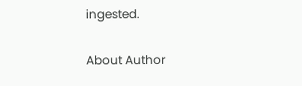ingested.

About Author